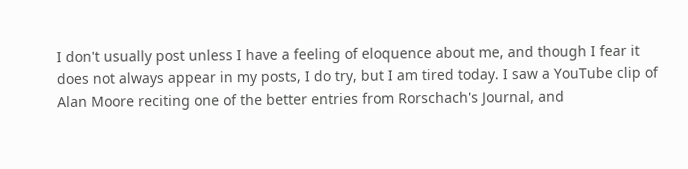I don't usually post unless I have a feeling of eloquence about me, and though I fear it does not always appear in my posts, I do try, but I am tired today. I saw a YouTube clip of Alan Moore reciting one of the better entries from Rorschach's Journal, and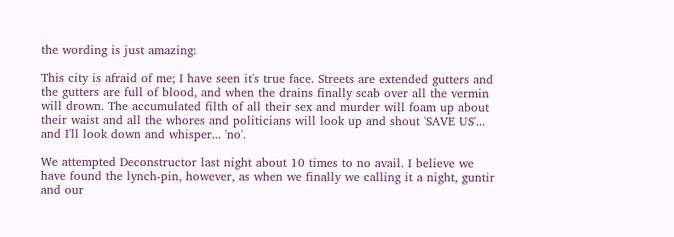the wording is just amazing:

This city is afraid of me; I have seen it's true face. Streets are extended gutters and the gutters are full of blood, and when the drains finally scab over all the vermin will drown. The accumulated filth of all their sex and murder will foam up about their waist and all the whores and politicians will look up and shout 'SAVE US'... and I'll look down and whisper... 'no'.

We attempted Deconstructor last night about 10 times to no avail. I believe we have found the lynch-pin, however, as when we finally we calling it a night, guntir and our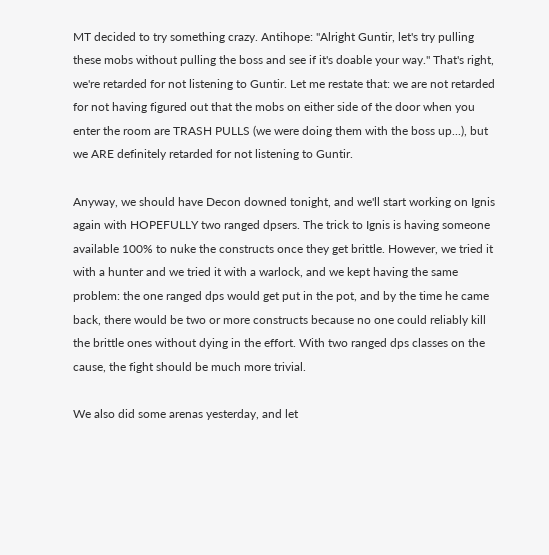MT decided to try something crazy. Antihope: "Alright Guntir, let's try pulling these mobs without pulling the boss and see if it's doable your way." That's right, we're retarded for not listening to Guntir. Let me restate that: we are not retarded for not having figured out that the mobs on either side of the door when you enter the room are TRASH PULLS (we were doing them with the boss up...), but we ARE definitely retarded for not listening to Guntir.

Anyway, we should have Decon downed tonight, and we'll start working on Ignis again with HOPEFULLY two ranged dpsers. The trick to Ignis is having someone available 100% to nuke the constructs once they get brittle. However, we tried it with a hunter and we tried it with a warlock, and we kept having the same problem: the one ranged dps would get put in the pot, and by the time he came back, there would be two or more constructs because no one could reliably kill the brittle ones without dying in the effort. With two ranged dps classes on the cause, the fight should be much more trivial.

We also did some arenas yesterday, and let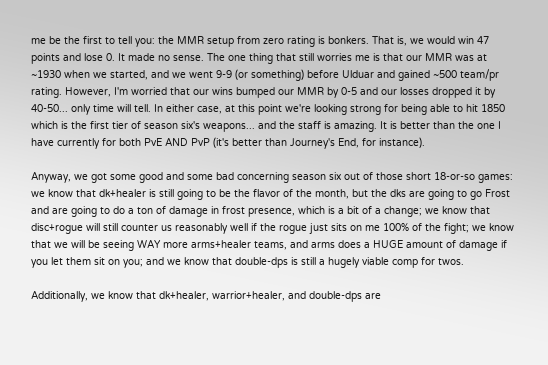me be the first to tell you: the MMR setup from zero rating is bonkers. That is, we would win 47 points and lose 0. It made no sense. The one thing that still worries me is that our MMR was at ~1930 when we started, and we went 9-9 (or something) before Ulduar and gained ~500 team/pr rating. However, I'm worried that our wins bumped our MMR by 0-5 and our losses dropped it by 40-50... only time will tell. In either case, at this point we're looking strong for being able to hit 1850 which is the first tier of season six's weapons... and the staff is amazing. It is better than the one I have currently for both PvE AND PvP (it's better than Journey's End, for instance).

Anyway, we got some good and some bad concerning season six out of those short 18-or-so games: we know that dk+healer is still going to be the flavor of the month, but the dks are going to go Frost and are going to do a ton of damage in frost presence, which is a bit of a change; we know that disc+rogue will still counter us reasonably well if the rogue just sits on me 100% of the fight; we know that we will be seeing WAY more arms+healer teams, and arms does a HUGE amount of damage if you let them sit on you; and we know that double-dps is still a hugely viable comp for twos.

Additionally, we know that dk+healer, warrior+healer, and double-dps are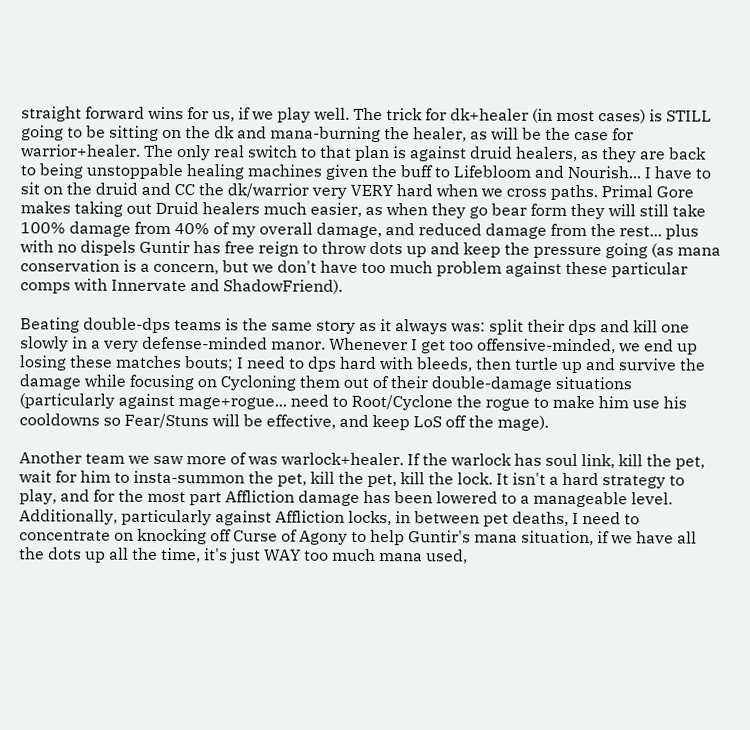straight forward wins for us, if we play well. The trick for dk+healer (in most cases) is STILL going to be sitting on the dk and mana-burning the healer, as will be the case for warrior+healer. The only real switch to that plan is against druid healers, as they are back to being unstoppable healing machines given the buff to Lifebloom and Nourish... I have to sit on the druid and CC the dk/warrior very VERY hard when we cross paths. Primal Gore makes taking out Druid healers much easier, as when they go bear form they will still take 100% damage from 40% of my overall damage, and reduced damage from the rest... plus with no dispels Guntir has free reign to throw dots up and keep the pressure going (as mana conservation is a concern, but we don't have too much problem against these particular comps with Innervate and ShadowFriend).

Beating double-dps teams is the same story as it always was: split their dps and kill one slowly in a very defense-minded manor. Whenever I get too offensive-minded, we end up losing these matches bouts; I need to dps hard with bleeds, then turtle up and survive the damage while focusing on Cycloning them out of their double-damage situations (particularly against mage+rogue... need to Root/Cyclone the rogue to make him use his cooldowns so Fear/Stuns will be effective, and keep LoS off the mage).

Another team we saw more of was warlock+healer. If the warlock has soul link, kill the pet, wait for him to insta-summon the pet, kill the pet, kill the lock. It isn't a hard strategy to play, and for the most part Affliction damage has been lowered to a manageable level. Additionally, particularly against Affliction locks, in between pet deaths, I need to concentrate on knocking off Curse of Agony to help Guntir's mana situation, if we have all the dots up all the time, it's just WAY too much mana used,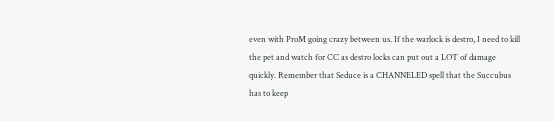even with ProM going crazy between us. If the warlock is destro, I need to kill the pet and watch for CC as destro locks can put out a LOT of damage quickly. Remember that Seduce is a CHANNELED spell that the Succubus has to keep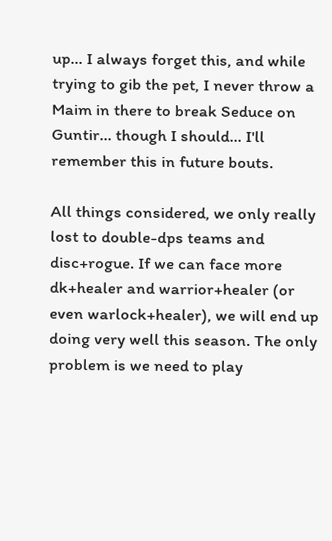up... I always forget this, and while trying to gib the pet, I never throw a Maim in there to break Seduce on Guntir... though I should... I'll remember this in future bouts.

All things considered, we only really lost to double-dps teams and disc+rogue. If we can face more dk+healer and warrior+healer (or even warlock+healer), we will end up doing very well this season. The only problem is we need to play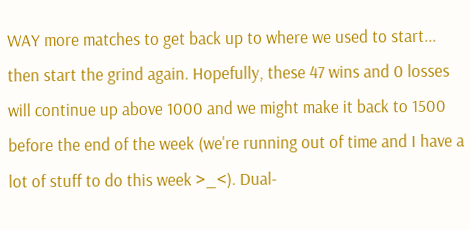WAY more matches to get back up to where we used to start... then start the grind again. Hopefully, these 47 wins and 0 losses will continue up above 1000 and we might make it back to 1500 before the end of the week (we're running out of time and I have a lot of stuff to do this week >_<). Dual-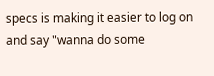specs is making it easier to log on and say "wanna do some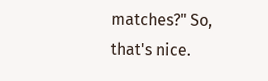matches?" So, that's nice.